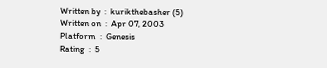Written by  :  kurikthebasher (5)
Written on  :  Apr 07, 2003
Platform  :  Genesis
Rating  :  5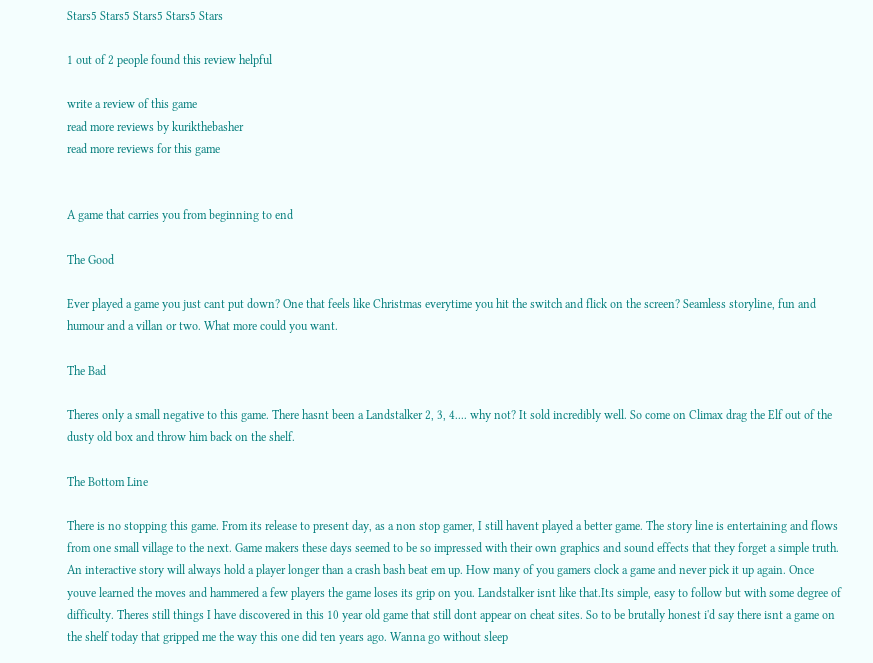Stars5 Stars5 Stars5 Stars5 Stars

1 out of 2 people found this review helpful

write a review of this game
read more reviews by kurikthebasher
read more reviews for this game


A game that carries you from beginning to end

The Good

Ever played a game you just cant put down? One that feels like Christmas everytime you hit the switch and flick on the screen? Seamless storyline, fun and humour and a villan or two. What more could you want.

The Bad

Theres only a small negative to this game. There hasnt been a Landstalker 2, 3, 4.... why not? It sold incredibly well. So come on Climax drag the Elf out of the dusty old box and throw him back on the shelf.

The Bottom Line

There is no stopping this game. From its release to present day, as a non stop gamer, I still havent played a better game. The story line is entertaining and flows from one small village to the next. Game makers these days seemed to be so impressed with their own graphics and sound effects that they forget a simple truth. An interactive story will always hold a player longer than a crash bash beat em up. How many of you gamers clock a game and never pick it up again. Once youve learned the moves and hammered a few players the game loses its grip on you. Landstalker isnt like that.Its simple, easy to follow but with some degree of difficulty. Theres still things I have discovered in this 10 year old game that still dont appear on cheat sites. So to be brutally honest i'd say there isnt a game on the shelf today that gripped me the way this one did ten years ago. Wanna go without sleep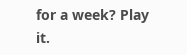for a week? Play it.